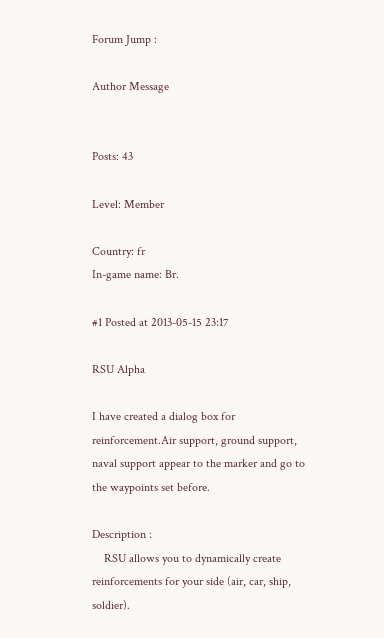Forum Jump :

Author Message


Posts: 43

Level: Member

Country: fr
In-game name: Br.

#1 Posted at 2013-05-15 23:17

RSU Alpha

I have created a dialog box for reinforcement.Air support, ground support, naval support appear to the marker and go to the waypoints set before.

Description :
    RSU allows you to dynamically create reinforcements for your side (air, car, ship, soldier).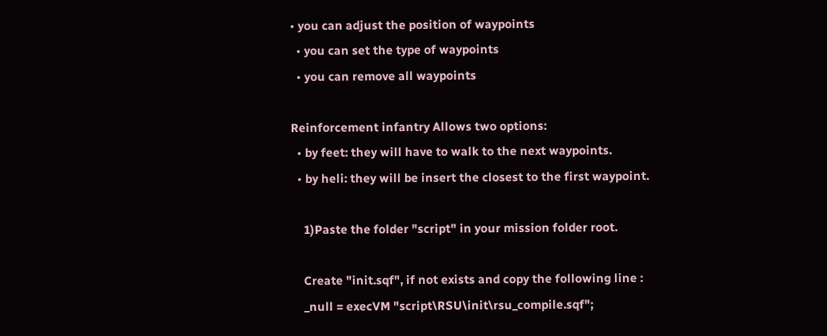• you can adjust the position of waypoints
  • you can set the type of waypoints
  • you can remove all waypoints

Reinforcement infantry Allows two options:
  • by feet: they will have to walk to the next waypoints.
  • by heli: they will be insert the closest to the first waypoint.

    1)Paste the folder "script" in your mission folder root.

    Create "init.sqf", if not exists and copy the following line :
    _null = execVM "script\RSU\init\rsu_compile.sqf";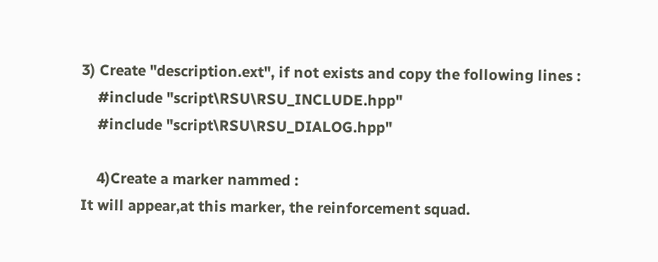3) Create "description.ext", if not exists and copy the following lines :
    #include "script\RSU\RSU_INCLUDE.hpp"
    #include "script\RSU\RSU_DIALOG.hpp"

    4)Create a marker nammed :
It will appear,at this marker, the reinforcement squad.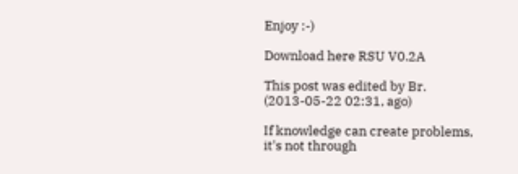Enjoy :-)

Download here RSU V0.2A

This post was edited by Br. (2013-05-22 02:31, ago)

If knowledge can create problems, it's not through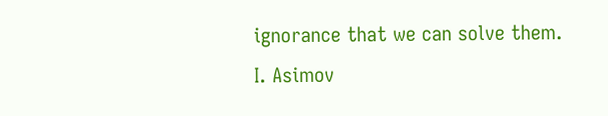ignorance that we can solve them.
I. Asimov